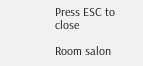Press ESC to close

Room salon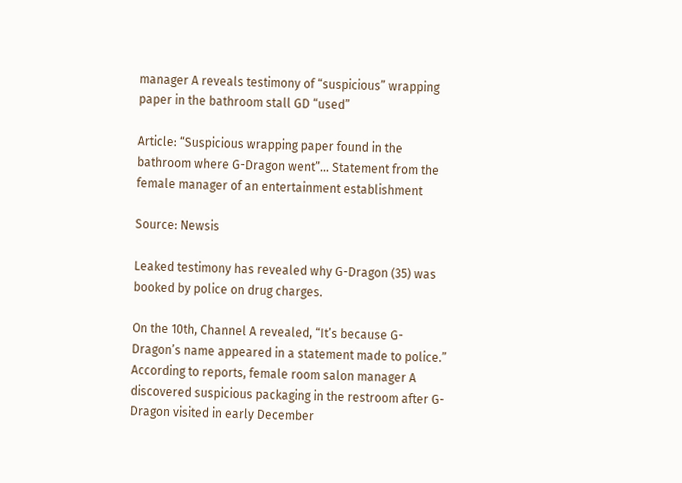manager A reveals testimony of “suspicious” wrapping paper in the bathroom stall GD “used”

Article: “Suspicious wrapping paper found in the bathroom where G-Dragon went”… Statement from the female manager of an entertainment establishment

Source: Newsis

Leaked testimony has revealed why G-Dragon (35) was booked by police on drug charges.

On the 10th, Channel A revealed, “It’s because G-Dragon’s name appeared in a statement made to police.” According to reports, female room salon manager A discovered suspicious packaging in the restroom after G-Dragon visited in early December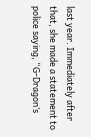last year. Immediately after that, she made a statement to police saying, “G-Dragon’s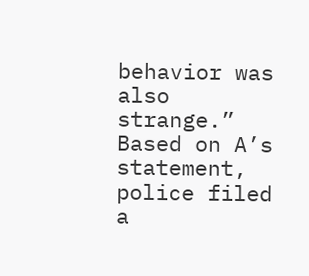behavior was also strange.” Based on A’s statement, police filed a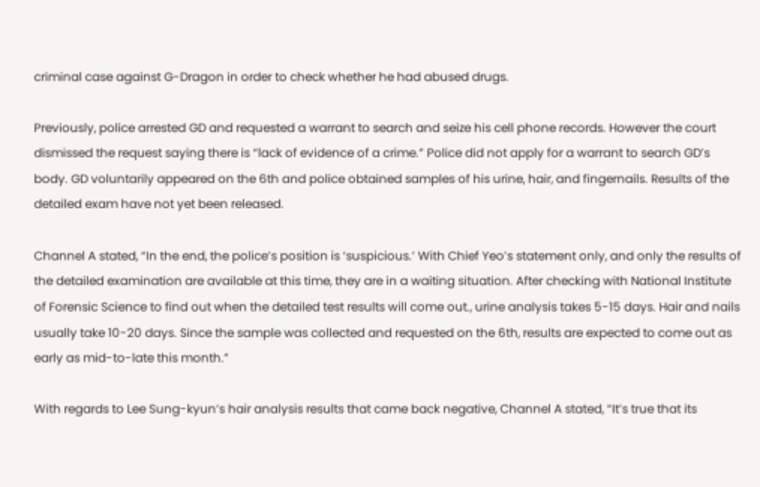criminal case against G-Dragon in order to check whether he had abused drugs.

Previously, police arrested GD and requested a warrant to search and seize his cell phone records. However the court dismissed the request saying there is “lack of evidence of a crime.” Police did not apply for a warrant to search GD’s body. GD voluntarily appeared on the 6th and police obtained samples of his urine, hair, and fingernails. Results of the detailed exam have not yet been released.

Channel A stated, “In the end, the police’s position is ‘suspicious.’ With Chief Yeo’s statement only, and only the results of the detailed examination are available at this time, they are in a waiting situation. After checking with National Institute of Forensic Science to find out when the detailed test results will come out., urine analysis takes 5-15 days. Hair and nails usually take 10-20 days. Since the sample was collected and requested on the 6th, results are expected to come out as early as mid-to-late this month.”

With regards to Lee Sung-kyun‘s hair analysis results that came back negative, Channel A stated, “It’s true that its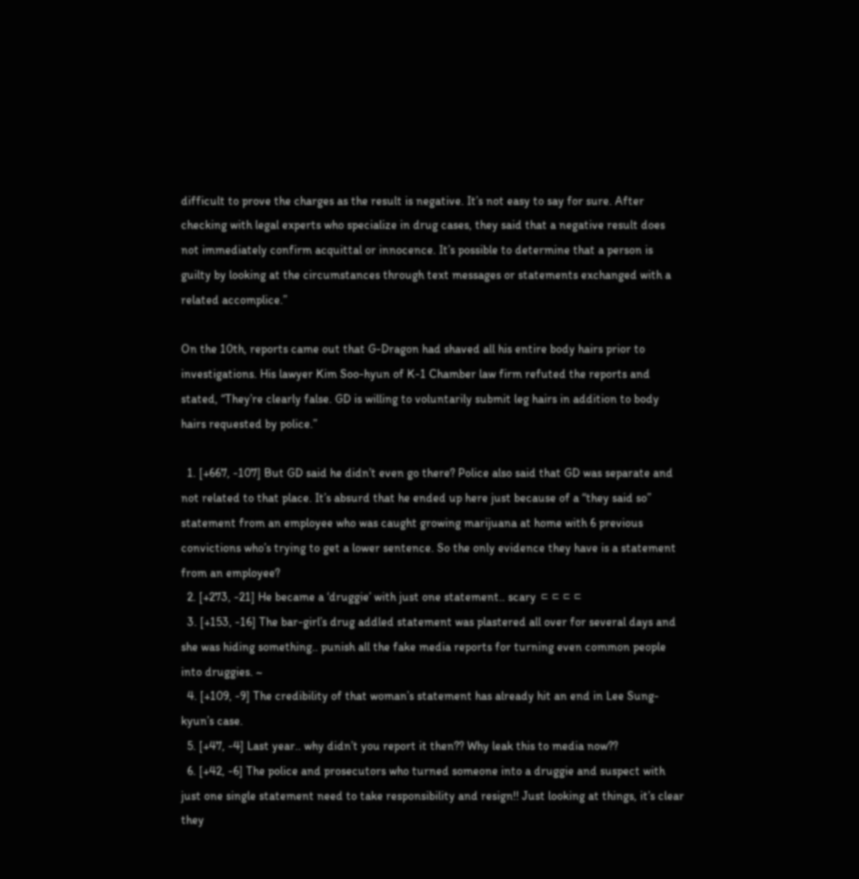difficult to prove the charges as the result is negative. It’s not easy to say for sure. After checking with legal experts who specialize in drug cases, they said that a negative result does not immediately confirm acquittal or innocence. It’s possible to determine that a person is guilty by looking at the circumstances through text messages or statements exchanged with a related accomplice.”

On the 10th, reports came out that G-Dragon had shaved all his entire body hairs prior to investigations. His lawyer Kim Soo-hyun of K-1 Chamber law firm refuted the reports and stated, “They’re clearly false. GD is willing to voluntarily submit leg hairs in addition to body hairs requested by police.”

  1. [+667, -107] But GD said he didn’t even go there? Police also said that GD was separate and not related to that place. It’s absurd that he ended up here just because of a “they said so” statement from an employee who was caught growing marijuana at home with 6 previous convictions who’s trying to get a lower sentence. So the only evidence they have is a statement from an employee?
  2. [+273, -21] He became a ‘druggie’ with just one statement.. scary ㄷㄷㄷㄷ
  3. [+153, -16] The bar-girl’s drug addled statement was plastered all over for several days and she was hiding something.. punish all the fake media reports for turning even common people into druggies. ~
  4. [+109, -9] The credibility of that woman’s statement has already hit an end in Lee Sung-kyun’s case.
  5. [+47, -4] Last year.. why didn’t you report it then?? Why leak this to media now??
  6. [+42, -6] The police and prosecutors who turned someone into a druggie and suspect with just one single statement need to take responsibility and resign!! Just looking at things, it’s clear they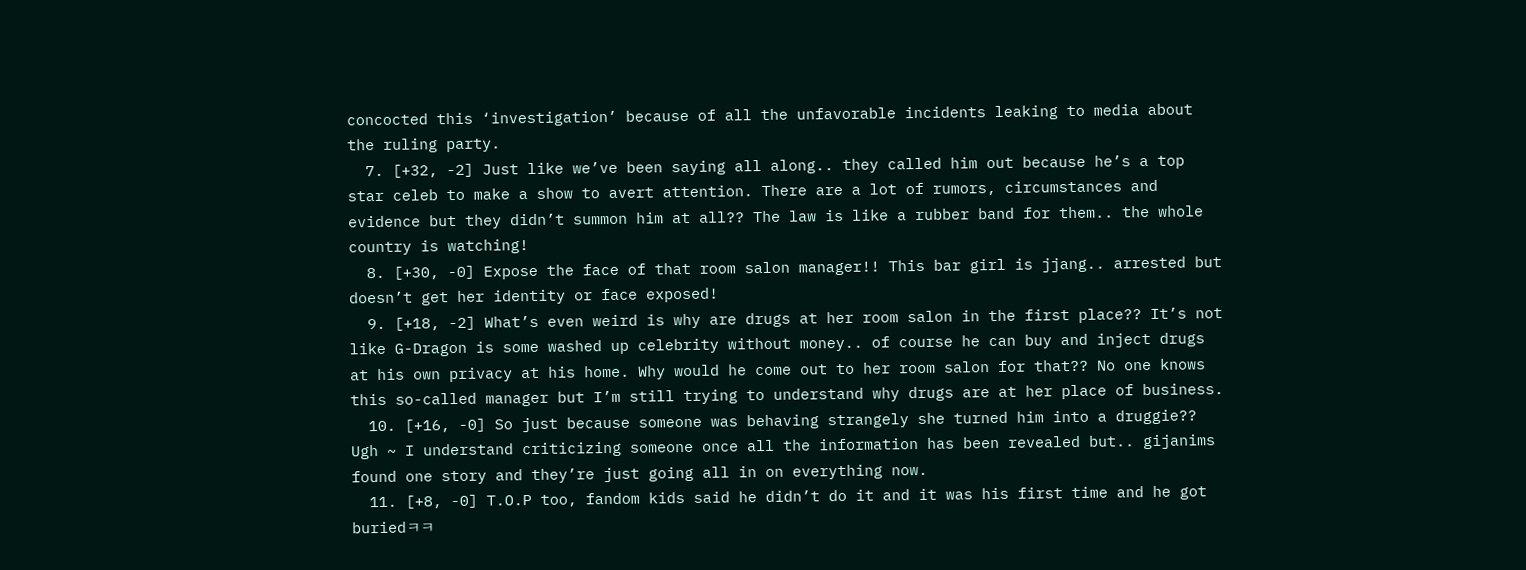concocted this ‘investigation’ because of all the unfavorable incidents leaking to media about the ruling party.
  7. [+32, -2] Just like we’ve been saying all along.. they called him out because he’s a top star celeb to make a show to avert attention. There are a lot of rumors, circumstances and evidence but they didn’t summon him at all?? The law is like a rubber band for them.. the whole country is watching!
  8. [+30, -0] Expose the face of that room salon manager!! This bar girl is jjang.. arrested but doesn’t get her identity or face exposed!
  9. [+18, -2] What’s even weird is why are drugs at her room salon in the first place?? It’s not like G-Dragon is some washed up celebrity without money.. of course he can buy and inject drugs at his own privacy at his home. Why would he come out to her room salon for that?? No one knows this so-called manager but I’m still trying to understand why drugs are at her place of business.
  10. [+16, -0] So just because someone was behaving strangely she turned him into a druggie?? Ugh ~ I understand criticizing someone once all the information has been revealed but.. gijanims found one story and they’re just going all in on everything now.
  11. [+8, -0] T.O.P too, fandom kids said he didn’t do it and it was his first time and he got buriedㅋㅋ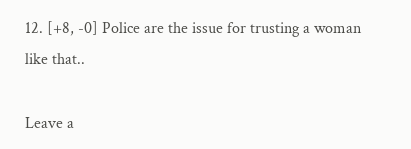12. [+8, -0] Police are the issue for trusting a woman like that..

Leave a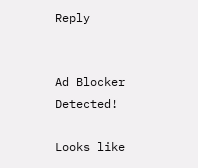Reply


Ad Blocker Detected!

Looks like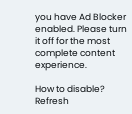you have Ad Blocker enabled. Please turn it off for the most complete content experience.

How to disable? Refresh